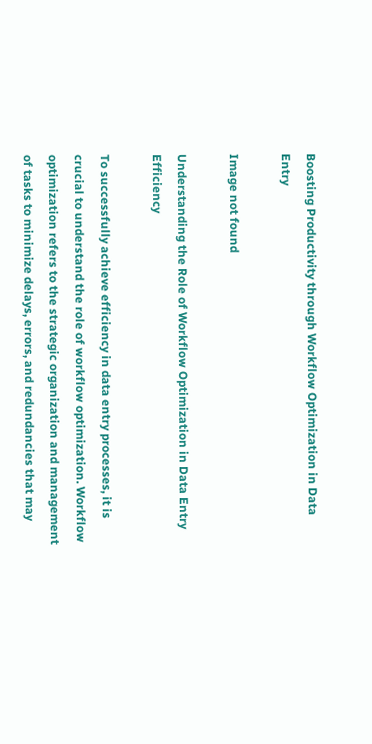Boosting Productivity through Workflow Optimization in Data Entry

Image not found

Understanding the Role of Workflow Optimization in Data Entry Efficiency

To successfully achieve efficiency in data entry processes, it is crucial to understand the role of workflow optimization. Workflow optimization refers to the strategic organization and management of tasks to minimize delays, errors, and redundancies that may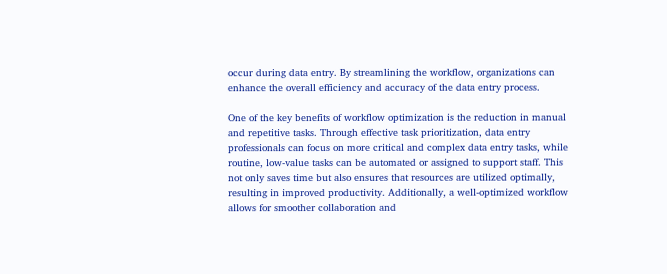occur during data entry. By streamlining the workflow, organizations can enhance the overall efficiency and accuracy of the data entry process.

One of the key benefits of workflow optimization is the reduction in manual and repetitive tasks. Through effective task prioritization, data entry professionals can focus on more critical and complex data entry tasks, while routine, low-value tasks can be automated or assigned to support staff. This not only saves time but also ensures that resources are utilized optimally, resulting in improved productivity. Additionally, a well-optimized workflow allows for smoother collaboration and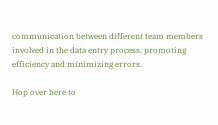communication between different team members involved in the data entry process, promoting efficiency and minimizing errors.

Hop over here to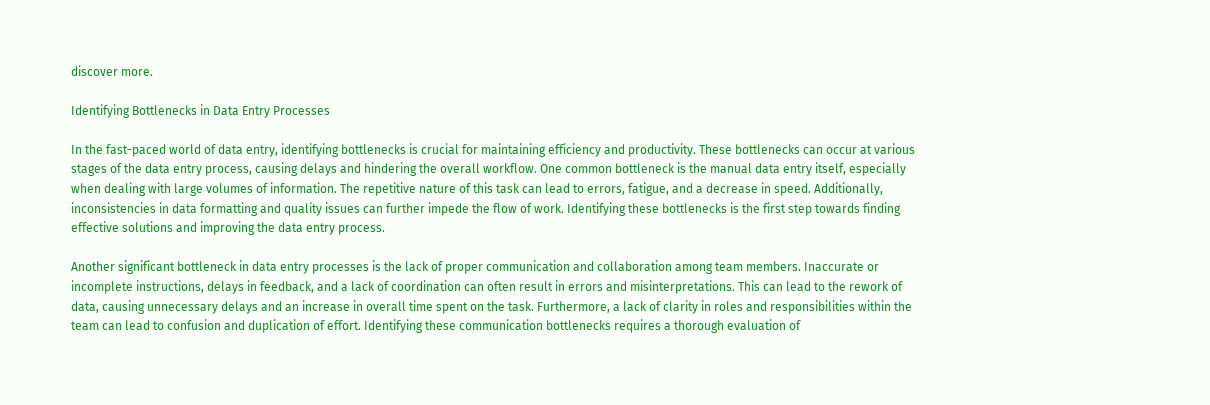discover more.

Identifying Bottlenecks in Data Entry Processes

In the fast-paced world of data entry, identifying bottlenecks is crucial for maintaining efficiency and productivity. These bottlenecks can occur at various stages of the data entry process, causing delays and hindering the overall workflow. One common bottleneck is the manual data entry itself, especially when dealing with large volumes of information. The repetitive nature of this task can lead to errors, fatigue, and a decrease in speed. Additionally, inconsistencies in data formatting and quality issues can further impede the flow of work. Identifying these bottlenecks is the first step towards finding effective solutions and improving the data entry process.

Another significant bottleneck in data entry processes is the lack of proper communication and collaboration among team members. Inaccurate or incomplete instructions, delays in feedback, and a lack of coordination can often result in errors and misinterpretations. This can lead to the rework of data, causing unnecessary delays and an increase in overall time spent on the task. Furthermore, a lack of clarity in roles and responsibilities within the team can lead to confusion and duplication of effort. Identifying these communication bottlenecks requires a thorough evaluation of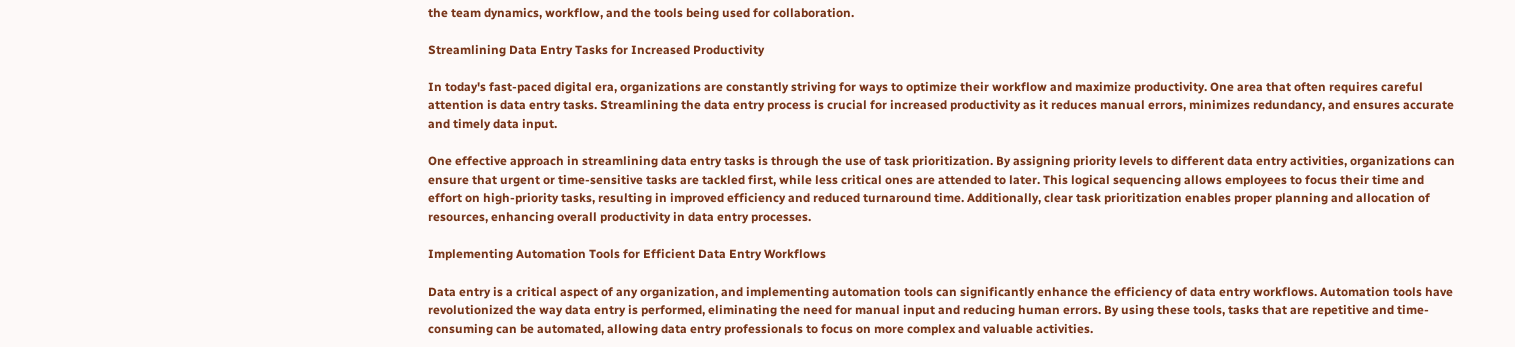the team dynamics, workflow, and the tools being used for collaboration.

Streamlining Data Entry Tasks for Increased Productivity

In today's fast-paced digital era, organizations are constantly striving for ways to optimize their workflow and maximize productivity. One area that often requires careful attention is data entry tasks. Streamlining the data entry process is crucial for increased productivity as it reduces manual errors, minimizes redundancy, and ensures accurate and timely data input.

One effective approach in streamlining data entry tasks is through the use of task prioritization. By assigning priority levels to different data entry activities, organizations can ensure that urgent or time-sensitive tasks are tackled first, while less critical ones are attended to later. This logical sequencing allows employees to focus their time and effort on high-priority tasks, resulting in improved efficiency and reduced turnaround time. Additionally, clear task prioritization enables proper planning and allocation of resources, enhancing overall productivity in data entry processes.

Implementing Automation Tools for Efficient Data Entry Workflows

Data entry is a critical aspect of any organization, and implementing automation tools can significantly enhance the efficiency of data entry workflows. Automation tools have revolutionized the way data entry is performed, eliminating the need for manual input and reducing human errors. By using these tools, tasks that are repetitive and time-consuming can be automated, allowing data entry professionals to focus on more complex and valuable activities.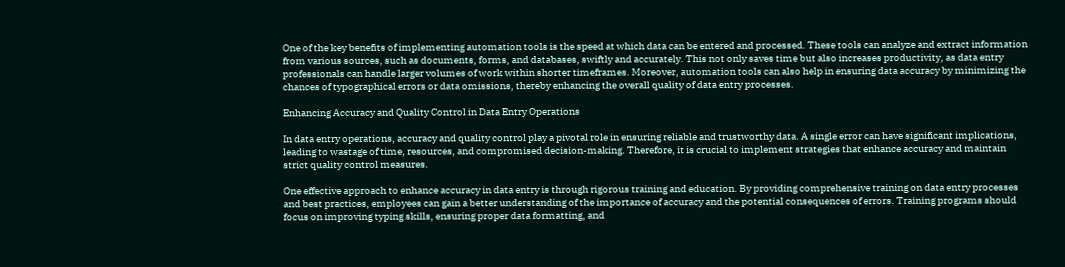One of the key benefits of implementing automation tools is the speed at which data can be entered and processed. These tools can analyze and extract information from various sources, such as documents, forms, and databases, swiftly and accurately. This not only saves time but also increases productivity, as data entry professionals can handle larger volumes of work within shorter timeframes. Moreover, automation tools can also help in ensuring data accuracy by minimizing the chances of typographical errors or data omissions, thereby enhancing the overall quality of data entry processes.

Enhancing Accuracy and Quality Control in Data Entry Operations

In data entry operations, accuracy and quality control play a pivotal role in ensuring reliable and trustworthy data. A single error can have significant implications, leading to wastage of time, resources, and compromised decision-making. Therefore, it is crucial to implement strategies that enhance accuracy and maintain strict quality control measures.

One effective approach to enhance accuracy in data entry is through rigorous training and education. By providing comprehensive training on data entry processes and best practices, employees can gain a better understanding of the importance of accuracy and the potential consequences of errors. Training programs should focus on improving typing skills, ensuring proper data formatting, and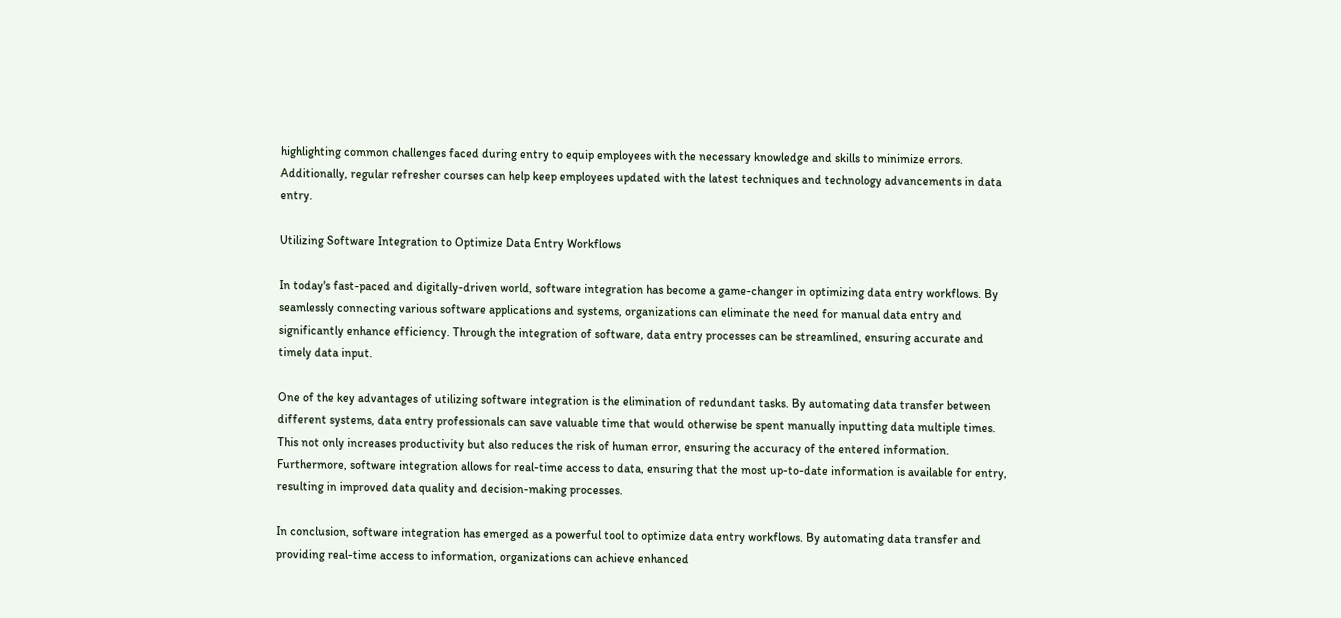highlighting common challenges faced during entry to equip employees with the necessary knowledge and skills to minimize errors. Additionally, regular refresher courses can help keep employees updated with the latest techniques and technology advancements in data entry.

Utilizing Software Integration to Optimize Data Entry Workflows

In today's fast-paced and digitally-driven world, software integration has become a game-changer in optimizing data entry workflows. By seamlessly connecting various software applications and systems, organizations can eliminate the need for manual data entry and significantly enhance efficiency. Through the integration of software, data entry processes can be streamlined, ensuring accurate and timely data input.

One of the key advantages of utilizing software integration is the elimination of redundant tasks. By automating data transfer between different systems, data entry professionals can save valuable time that would otherwise be spent manually inputting data multiple times. This not only increases productivity but also reduces the risk of human error, ensuring the accuracy of the entered information. Furthermore, software integration allows for real-time access to data, ensuring that the most up-to-date information is available for entry, resulting in improved data quality and decision-making processes.

In conclusion, software integration has emerged as a powerful tool to optimize data entry workflows. By automating data transfer and providing real-time access to information, organizations can achieve enhanced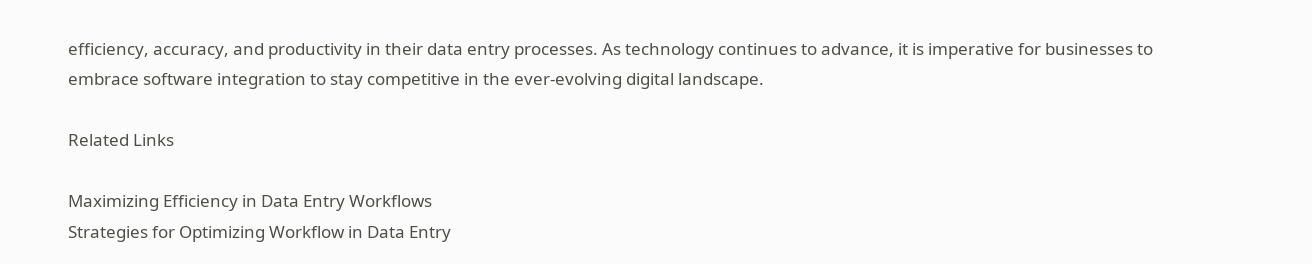efficiency, accuracy, and productivity in their data entry processes. As technology continues to advance, it is imperative for businesses to embrace software integration to stay competitive in the ever-evolving digital landscape.

Related Links

Maximizing Efficiency in Data Entry Workflows
Strategies for Optimizing Workflow in Data Entry